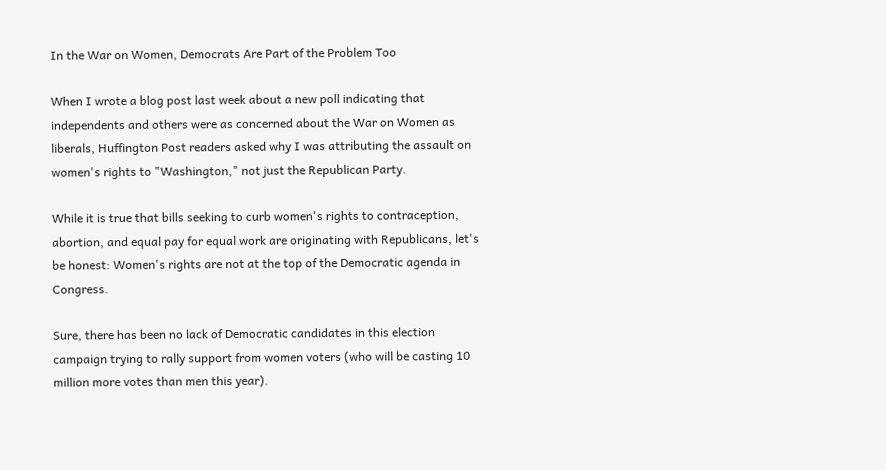In the War on Women, Democrats Are Part of the Problem Too

When I wrote a blog post last week about a new poll indicating that independents and others were as concerned about the War on Women as liberals, Huffington Post readers asked why I was attributing the assault on women's rights to "Washington," not just the Republican Party.

While it is true that bills seeking to curb women's rights to contraception, abortion, and equal pay for equal work are originating with Republicans, let's be honest: Women's rights are not at the top of the Democratic agenda in Congress.

Sure, there has been no lack of Democratic candidates in this election campaign trying to rally support from women voters (who will be casting 10 million more votes than men this year).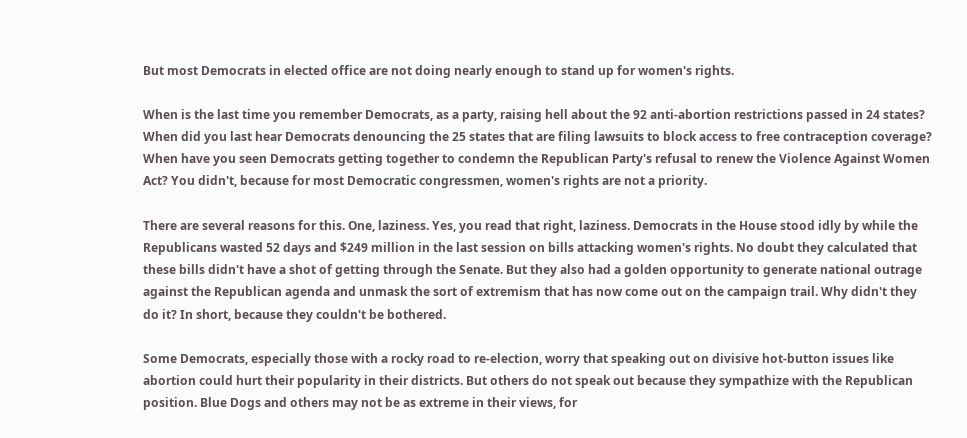But most Democrats in elected office are not doing nearly enough to stand up for women's rights.

When is the last time you remember Democrats, as a party, raising hell about the 92 anti-abortion restrictions passed in 24 states? When did you last hear Democrats denouncing the 25 states that are filing lawsuits to block access to free contraception coverage? When have you seen Democrats getting together to condemn the Republican Party's refusal to renew the Violence Against Women Act? You didn't, because for most Democratic congressmen, women's rights are not a priority.

There are several reasons for this. One, laziness. Yes, you read that right, laziness. Democrats in the House stood idly by while the Republicans wasted 52 days and $249 million in the last session on bills attacking women's rights. No doubt they calculated that these bills didn't have a shot of getting through the Senate. But they also had a golden opportunity to generate national outrage against the Republican agenda and unmask the sort of extremism that has now come out on the campaign trail. Why didn't they do it? In short, because they couldn't be bothered.

Some Democrats, especially those with a rocky road to re-election, worry that speaking out on divisive hot-button issues like abortion could hurt their popularity in their districts. But others do not speak out because they sympathize with the Republican position. Blue Dogs and others may not be as extreme in their views, for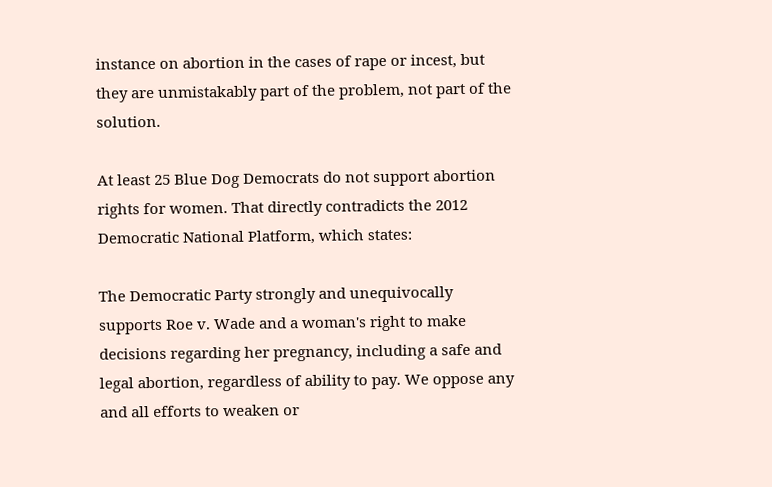instance on abortion in the cases of rape or incest, but they are unmistakably part of the problem, not part of the solution.

At least 25 Blue Dog Democrats do not support abortion rights for women. That directly contradicts the 2012 Democratic National Platform, which states:

The Democratic Party strongly and unequivocally supports Roe v. Wade and a woman's right to make decisions regarding her pregnancy, including a safe and legal abortion, regardless of ability to pay. We oppose any and all efforts to weaken or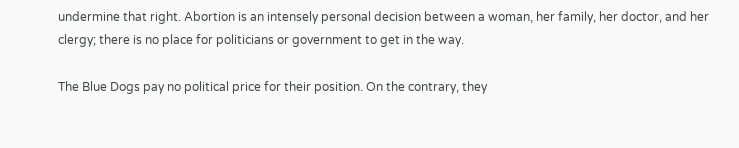undermine that right. Abortion is an intensely personal decision between a woman, her family, her doctor, and her clergy; there is no place for politicians or government to get in the way.

The Blue Dogs pay no political price for their position. On the contrary, they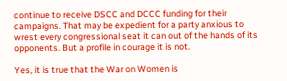continue to receive DSCC and DCCC funding for their campaigns. That may be expedient for a party anxious to wrest every congressional seat it can out of the hands of its opponents. But a profile in courage it is not.

Yes, it is true that the War on Women is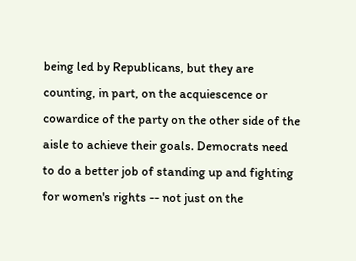being led by Republicans, but they are counting, in part, on the acquiescence or cowardice of the party on the other side of the aisle to achieve their goals. Democrats need to do a better job of standing up and fighting for women's rights -- not just on the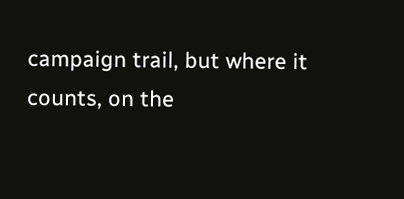campaign trail, but where it counts, on the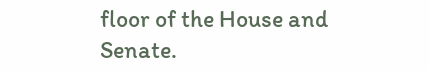floor of the House and Senate.